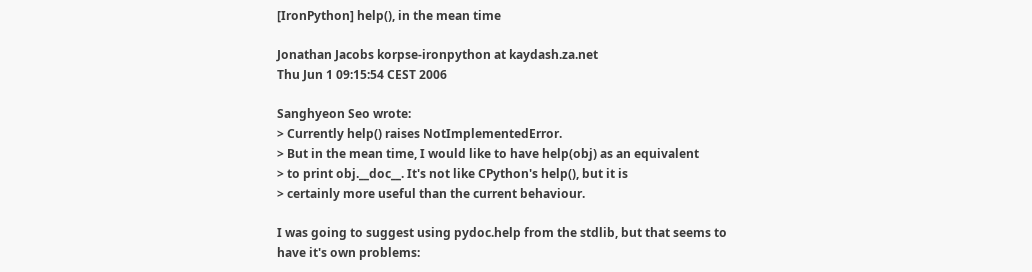[IronPython] help(), in the mean time

Jonathan Jacobs korpse-ironpython at kaydash.za.net
Thu Jun 1 09:15:54 CEST 2006

Sanghyeon Seo wrote:
> Currently help() raises NotImplementedError.
> But in the mean time, I would like to have help(obj) as an equivalent
> to print obj.__doc__. It's not like CPython's help(), but it is
> certainly more useful than the current behaviour.

I was going to suggest using pydoc.help from the stdlib, but that seems to
have it's own problems: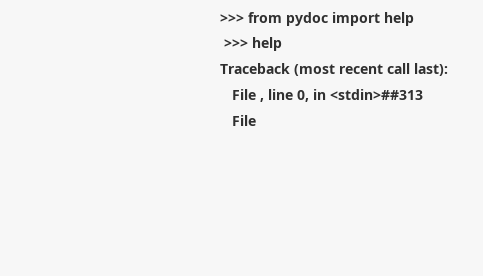>>> from pydoc import help
 >>> help
Traceback (most recent call last):
   File , line 0, in <stdin>##313
   File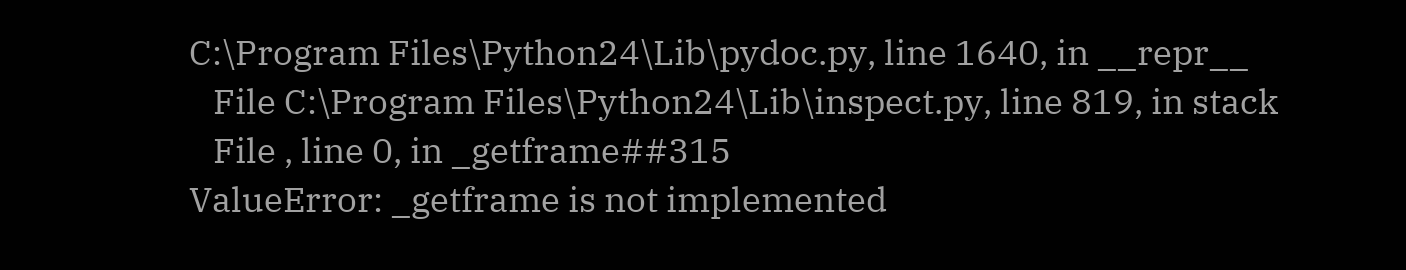C:\Program Files\Python24\Lib\pydoc.py, line 1640, in __repr__
   File C:\Program Files\Python24\Lib\inspect.py, line 819, in stack
   File , line 0, in _getframe##315
ValueError: _getframe is not implemented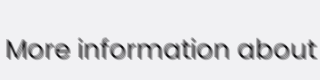More information about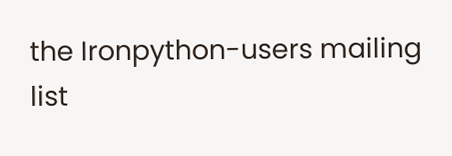the Ironpython-users mailing list